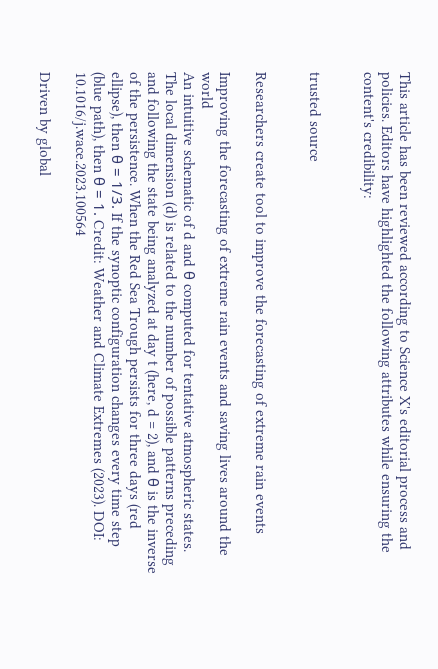This article has been reviewed according to Science X's editorial process and policies. Editors have highlighted the following attributes while ensuring the content's credibility:


trusted source


Researchers create tool to improve the forecasting of extreme rain events

Improving the forecasting of extreme rain events and saving lives around the world
An intuitive schematic of d and θ computed for tentative atmospheric states. The local dimension (d) is related to the number of possible patterns preceding and following the state being analyzed at day t (here, d = 2), and θ is the inverse of the persistence. When the Red Sea Trough persists for three days (red ellipse), then θ = 1/3. If the synoptic configuration changes every time step (blue path), then θ = 1. Credit: Weather and Climate Extremes (2023). DOI: 10.1016/j.wace.2023.100564

Driven by global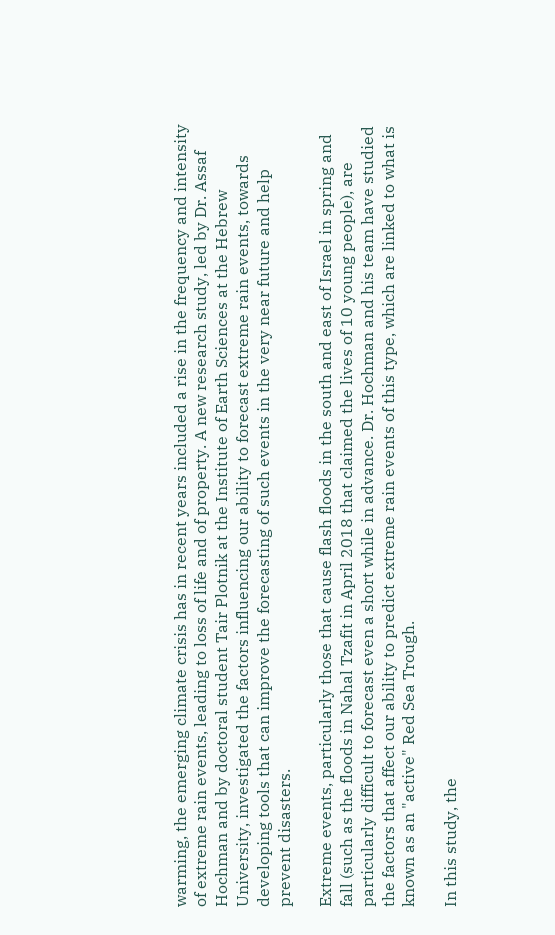warming, the emerging climate crisis has in recent years included a rise in the frequency and intensity of extreme rain events, leading to loss of life and of property. A new research study, led by Dr. Assaf Hochman and by doctoral student Tair Plotnik at the Institute of Earth Sciences at the Hebrew University, investigated the factors influencing our ability to forecast extreme rain events, towards developing tools that can improve the forecasting of such events in the very near future and help prevent disasters.

Extreme events, particularly those that cause flash floods in the south and east of Israel in spring and fall (such as the floods in Nahal Tzafit in April 2018 that claimed the lives of 10 young people), are particularly difficult to forecast even a short while in advance. Dr. Hochman and his team have studied the factors that affect our ability to predict extreme rain events of this type, which are linked to what is known as an "active" Red Sea Trough.

In this study, the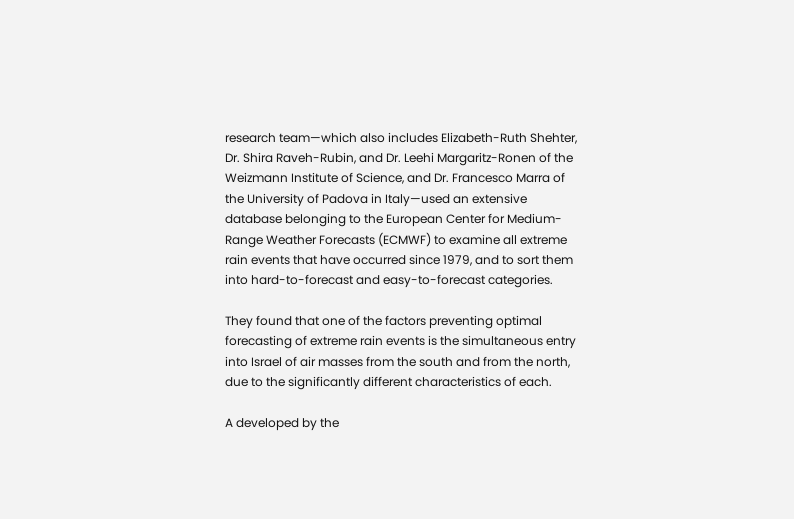research team—which also includes Elizabeth-Ruth Shehter, Dr. Shira Raveh-Rubin, and Dr. Leehi Margaritz-Ronen of the Weizmann Institute of Science, and Dr. Francesco Marra of the University of Padova in Italy—used an extensive database belonging to the European Center for Medium-Range Weather Forecasts (ECMWF) to examine all extreme rain events that have occurred since 1979, and to sort them into hard-to-forecast and easy-to-forecast categories.

They found that one of the factors preventing optimal forecasting of extreme rain events is the simultaneous entry into Israel of air masses from the south and from the north, due to the significantly different characteristics of each.

A developed by the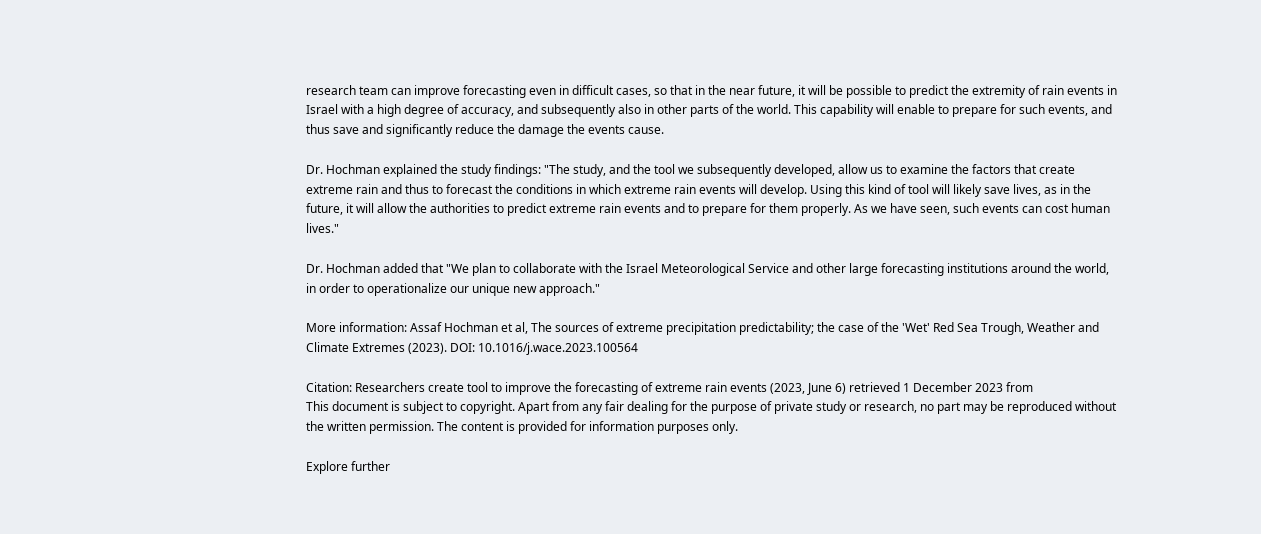research team can improve forecasting even in difficult cases, so that in the near future, it will be possible to predict the extremity of rain events in Israel with a high degree of accuracy, and subsequently also in other parts of the world. This capability will enable to prepare for such events, and thus save and significantly reduce the damage the events cause.

Dr. Hochman explained the study findings: "The study, and the tool we subsequently developed, allow us to examine the factors that create extreme rain and thus to forecast the conditions in which extreme rain events will develop. Using this kind of tool will likely save lives, as in the future, it will allow the authorities to predict extreme rain events and to prepare for them properly. As we have seen, such events can cost human lives."

Dr. Hochman added that "We plan to collaborate with the Israel Meteorological Service and other large forecasting institutions around the world, in order to operationalize our unique new approach."

More information: Assaf Hochman et al, The sources of extreme precipitation predictability; the case of the 'Wet' Red Sea Trough, Weather and Climate Extremes (2023). DOI: 10.1016/j.wace.2023.100564

Citation: Researchers create tool to improve the forecasting of extreme rain events (2023, June 6) retrieved 1 December 2023 from
This document is subject to copyright. Apart from any fair dealing for the purpose of private study or research, no part may be reproduced without the written permission. The content is provided for information purposes only.

Explore further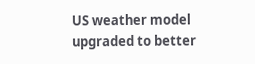US weather model upgraded to better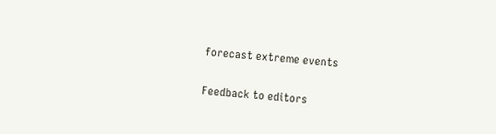forecast extreme events


Feedback to editors